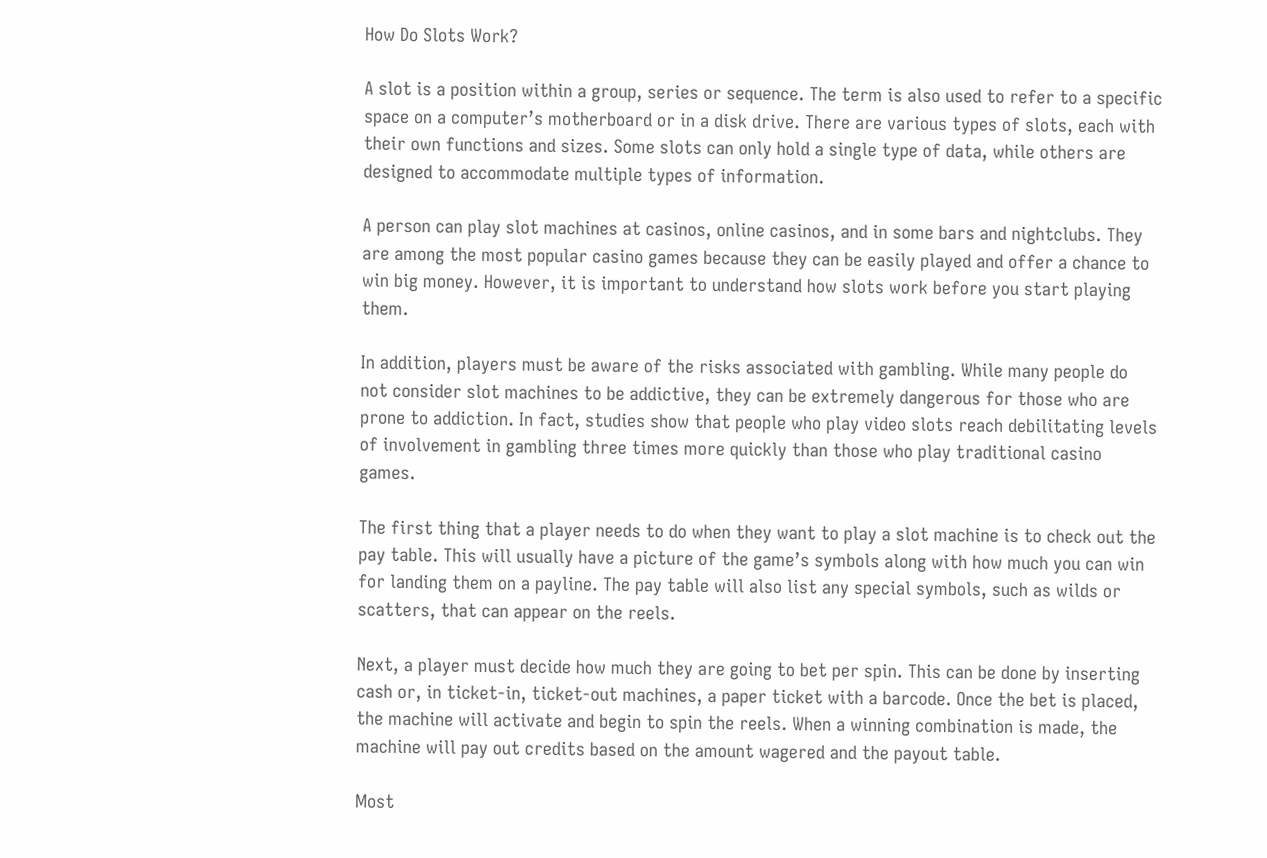How Do Slots Work?

A slot is a position within a group, series or sequence. The term is also used to refer to a specific space on a computer’s motherboard or in a disk drive. There are various types of slots, each with their own functions and sizes. Some slots can only hold a single type of data, while others are designed to accommodate multiple types of information.

A person can play slot machines at casinos, online casinos, and in some bars and nightclubs. They are among the most popular casino games because they can be easily played and offer a chance to win big money. However, it is important to understand how slots work before you start playing them.

In addition, players must be aware of the risks associated with gambling. While many people do not consider slot machines to be addictive, they can be extremely dangerous for those who are prone to addiction. In fact, studies show that people who play video slots reach debilitating levels of involvement in gambling three times more quickly than those who play traditional casino games.

The first thing that a player needs to do when they want to play a slot machine is to check out the pay table. This will usually have a picture of the game’s symbols along with how much you can win for landing them on a payline. The pay table will also list any special symbols, such as wilds or scatters, that can appear on the reels.

Next, a player must decide how much they are going to bet per spin. This can be done by inserting cash or, in ticket-in, ticket-out machines, a paper ticket with a barcode. Once the bet is placed, the machine will activate and begin to spin the reels. When a winning combination is made, the machine will pay out credits based on the amount wagered and the payout table.

Most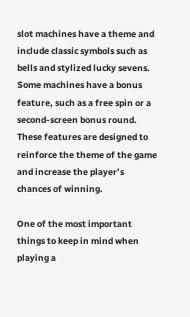slot machines have a theme and include classic symbols such as bells and stylized lucky sevens. Some machines have a bonus feature, such as a free spin or a second-screen bonus round. These features are designed to reinforce the theme of the game and increase the player’s chances of winning.

One of the most important things to keep in mind when playing a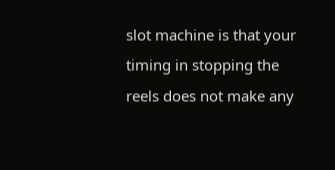slot machine is that your timing in stopping the reels does not make any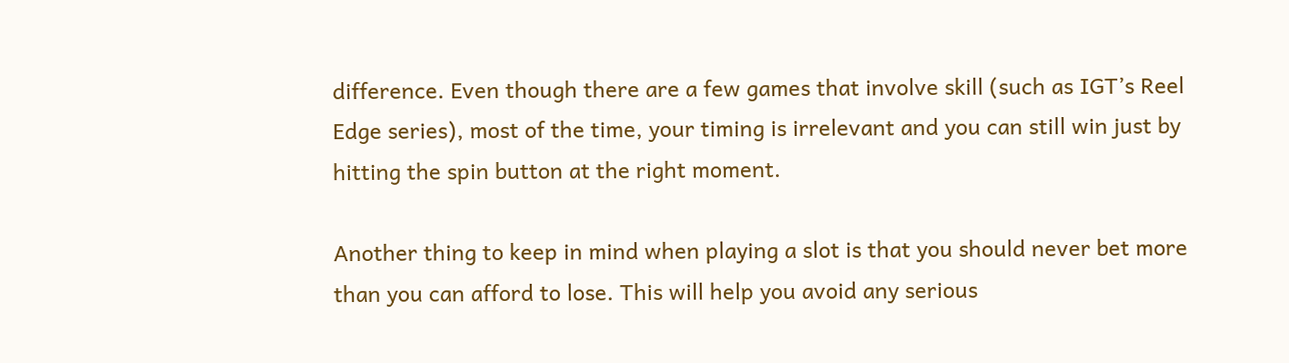difference. Even though there are a few games that involve skill (such as IGT’s Reel Edge series), most of the time, your timing is irrelevant and you can still win just by hitting the spin button at the right moment.

Another thing to keep in mind when playing a slot is that you should never bet more than you can afford to lose. This will help you avoid any serious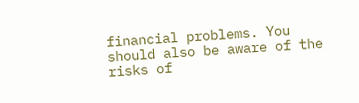financial problems. You should also be aware of the risks of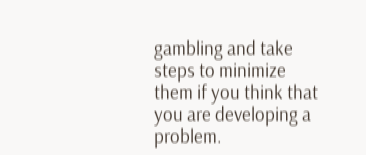gambling and take steps to minimize them if you think that you are developing a problem.